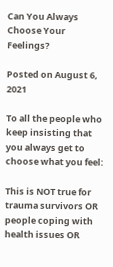Can You Always Choose Your Feelings?

Posted on August 6, 2021

To all the people who keep insisting that you always get to choose what you feel:

This is NOT true for trauma survivors OR people coping with health issues OR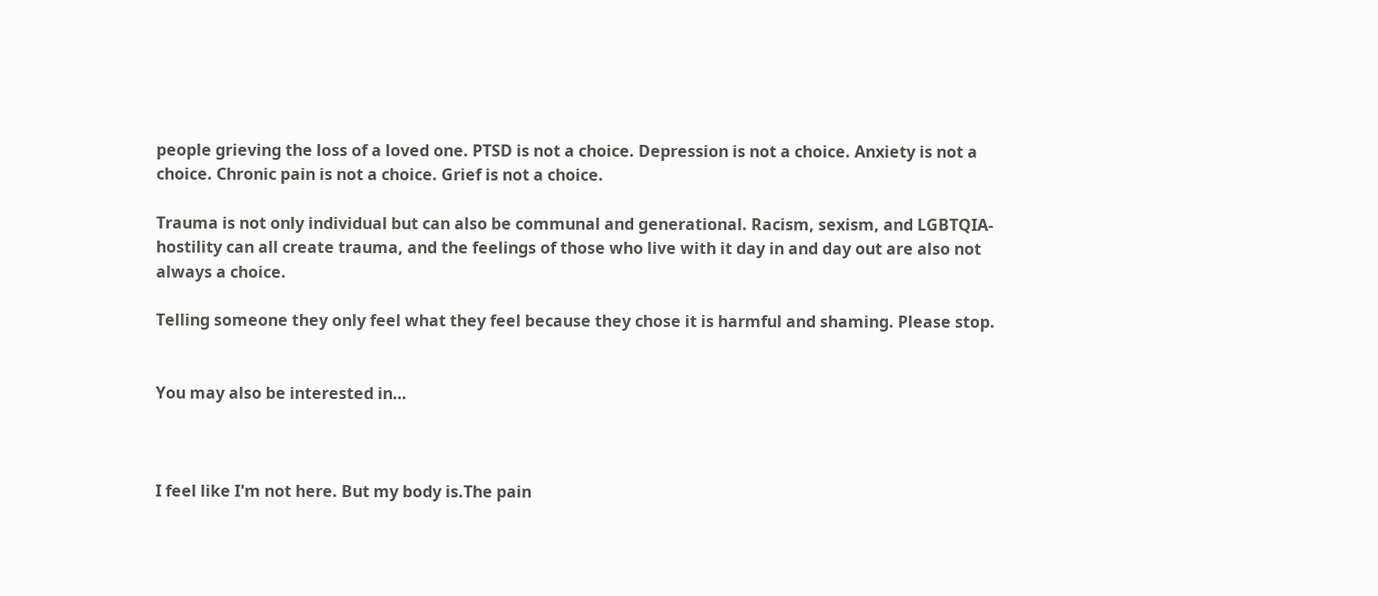people grieving the loss of a loved one. PTSD is not a choice. Depression is not a choice. Anxiety is not a choice. Chronic pain is not a choice. Grief is not a choice.

Trauma is not only individual but can also be communal and generational. Racism, sexism, and LGBTQIA-hostility can all create trauma, and the feelings of those who live with it day in and day out are also not always a choice.

Telling someone they only feel what they feel because they chose it is harmful and shaming. Please stop.


You may also be interested in…



I feel like I'm not here. But my body is.The pain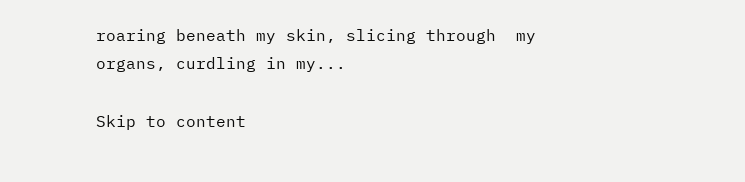roaring beneath my skin, slicing through  my organs, curdling in my...

Skip to content